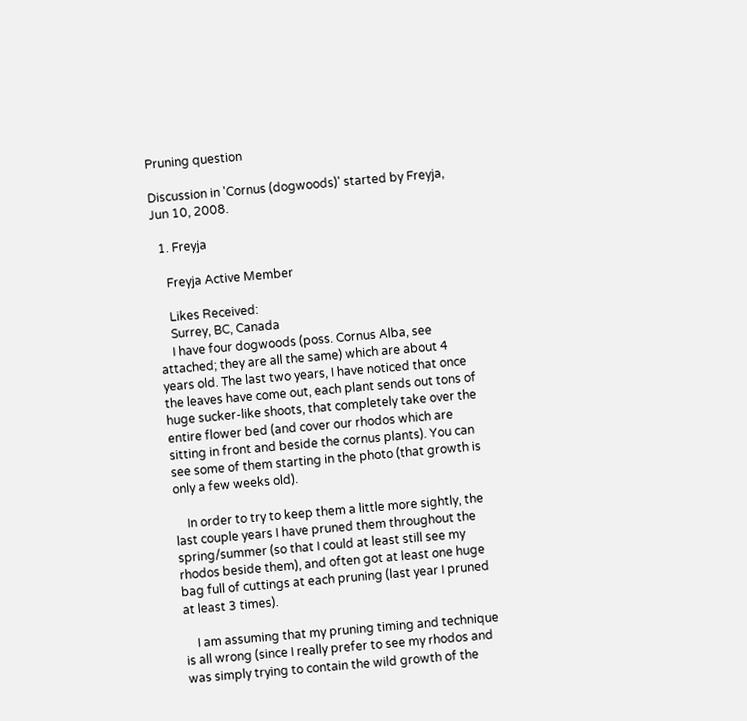Pruning question

Discussion in 'Cornus (dogwoods)' started by Freyja, Jun 10, 2008.

  1. Freyja

    Freyja Active Member

    Likes Received:
    Surrey, BC, Canada
    I have four dogwoods (poss. Cornus Alba, see attached; they are all the same) which are about 4 years old. The last two years, I have noticed that once the leaves have come out, each plant sends out tons of huge sucker-like shoots, that completely take over the entire flower bed (and cover our rhodos which are sitting in front and beside the cornus plants). You can see some of them starting in the photo (that growth is only a few weeks old).

    In order to try to keep them a little more sightly, the last couple years I have pruned them throughout the spring/summer (so that I could at least still see my rhodos beside them), and often got at least one huge bag full of cuttings at each pruning (last year I pruned at least 3 times).

    I am assuming that my pruning timing and technique is all wrong (since I really prefer to see my rhodos and was simply trying to contain the wild growth of the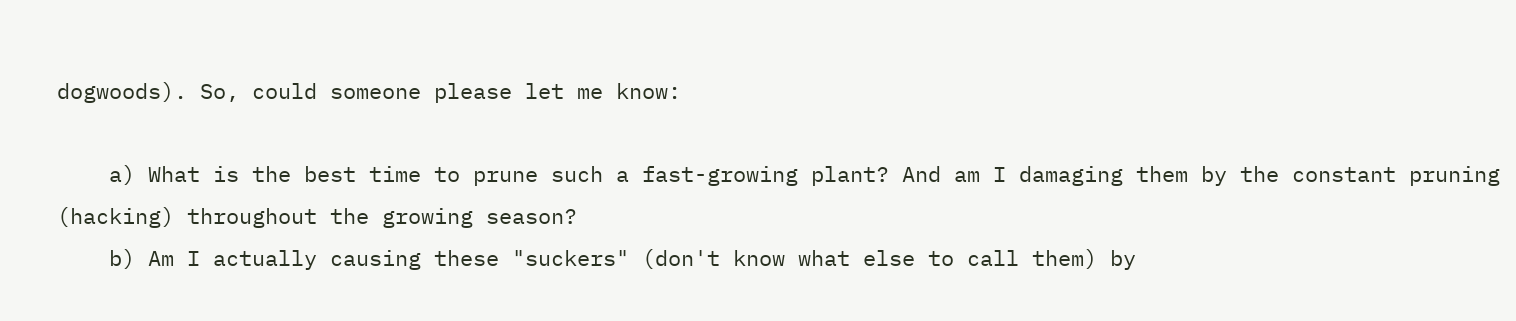dogwoods). So, could someone please let me know:

    a) What is the best time to prune such a fast-growing plant? And am I damaging them by the constant pruning (hacking) throughout the growing season?
    b) Am I actually causing these "suckers" (don't know what else to call them) by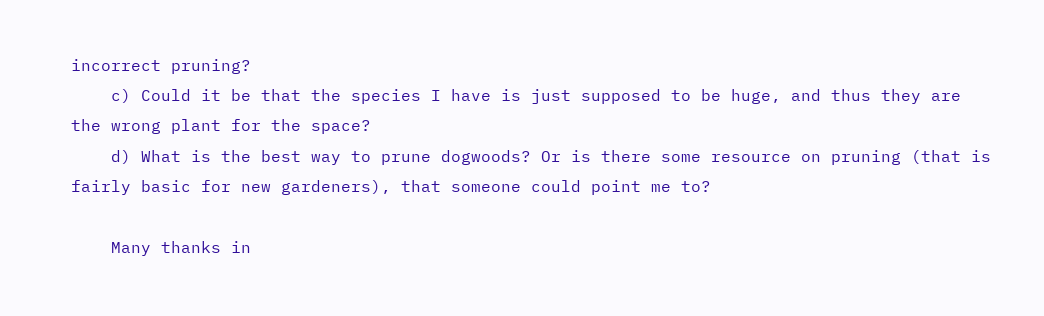incorrect pruning?
    c) Could it be that the species I have is just supposed to be huge, and thus they are the wrong plant for the space?
    d) What is the best way to prune dogwoods? Or is there some resource on pruning (that is fairly basic for new gardeners), that someone could point me to?

    Many thanks in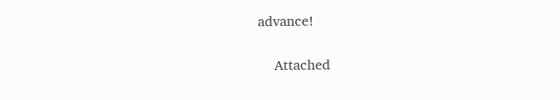advance!

    Attached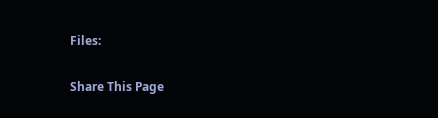Files:

Share This Page